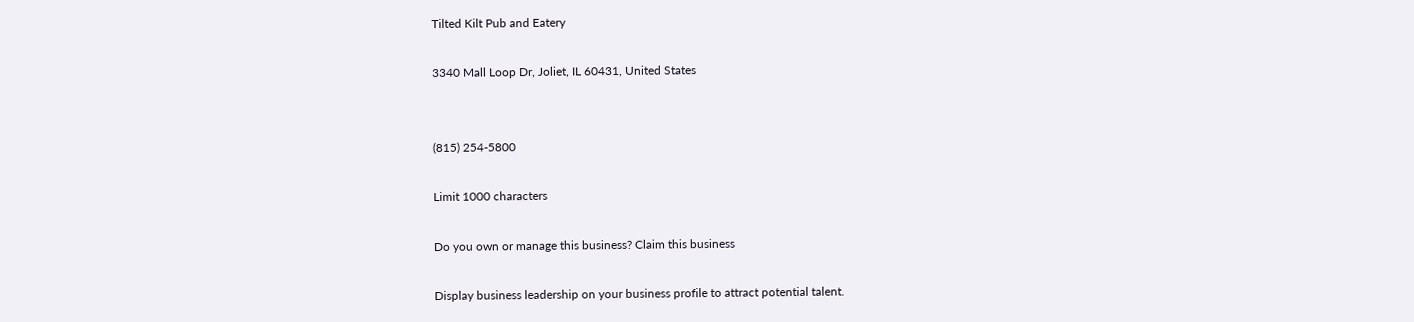Tilted Kilt Pub and Eatery

3340 Mall Loop Dr, Joliet, IL 60431, United States


(815) 254-5800

Limit 1000 characters

Do you own or manage this business? Claim this business

Display business leadership on your business profile to attract potential talent.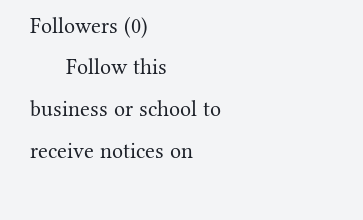Followers (0)
      Follow this business or school to receive notices on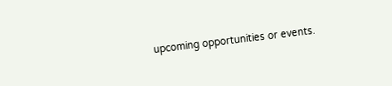upcoming opportunities or events.